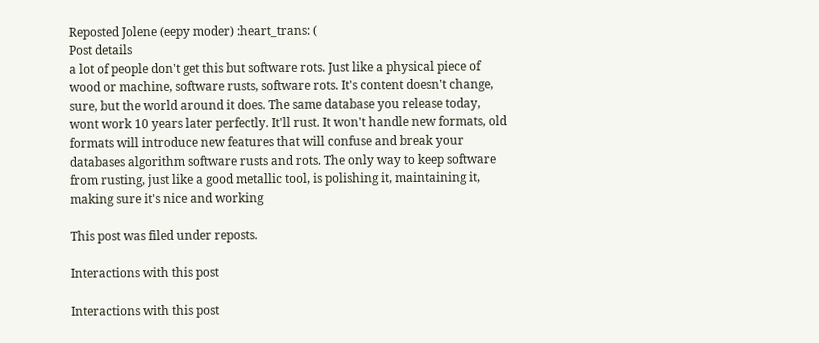Reposted Jolene (eepy moder) :heart_trans: (
Post details
a lot of people don't get this but software rots. Just like a physical piece of wood or machine, software rusts, software rots. It's content doesn't change, sure, but the world around it does. The same database you release today, wont work 10 years later perfectly. It'll rust. It won't handle new formats, old formats will introduce new features that will confuse and break your databases algorithm software rusts and rots. The only way to keep software from rusting, just like a good metallic tool, is polishing it, maintaining it, making sure it's nice and working

This post was filed under reposts.

Interactions with this post

Interactions with this post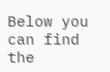Below you can find the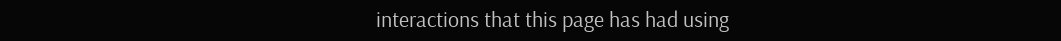interactions that this page has had using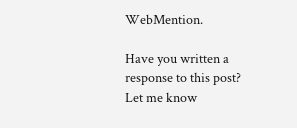WebMention.

Have you written a response to this post? Let me know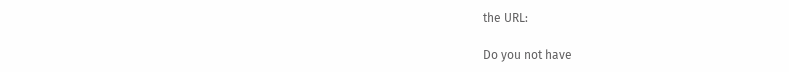the URL:

Do you not have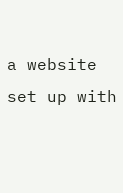a website set up with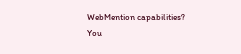WebMention capabilities? You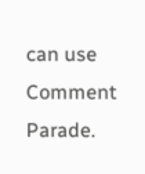can use Comment Parade.